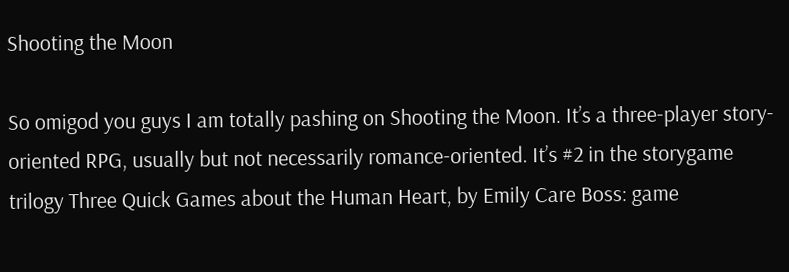Shooting the Moon

So omigod you guys I am totally pashing on Shooting the Moon. It’s a three-player story-oriented RPG, usually but not necessarily romance-oriented. It’s #2 in the storygame trilogy Three Quick Games about the Human Heart, by Emily Care Boss: game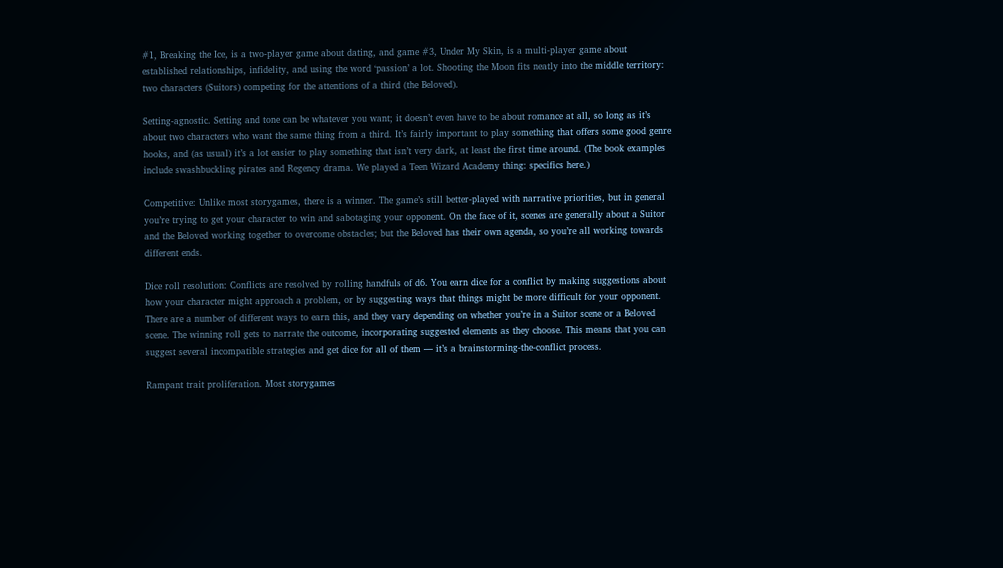#1, Breaking the Ice, is a two-player game about dating, and game #3, Under My Skin, is a multi-player game about established relationships, infidelity, and using the word ‘passion’ a lot. Shooting the Moon fits neatly into the middle territory: two characters (Suitors) competing for the attentions of a third (the Beloved).

Setting-agnostic. Setting and tone can be whatever you want; it doesn’t even have to be about romance at all, so long as it’s about two characters who want the same thing from a third. It’s fairly important to play something that offers some good genre hooks, and (as usual) it’s a lot easier to play something that isn’t very dark, at least the first time around. (The book examples include swashbuckling pirates and Regency drama. We played a Teen Wizard Academy thing: specifics here.)

Competitive: Unlike most storygames, there is a winner. The game’s still better-played with narrative priorities, but in general you’re trying to get your character to win and sabotaging your opponent. On the face of it, scenes are generally about a Suitor and the Beloved working together to overcome obstacles; but the Beloved has their own agenda, so you’re all working towards different ends.

Dice roll resolution: Conflicts are resolved by rolling handfuls of d6. You earn dice for a conflict by making suggestions about how your character might approach a problem, or by suggesting ways that things might be more difficult for your opponent. There are a number of different ways to earn this, and they vary depending on whether you’re in a Suitor scene or a Beloved scene. The winning roll gets to narrate the outcome, incorporating suggested elements as they choose. This means that you can suggest several incompatible strategies and get dice for all of them — it’s a brainstorming-the-conflict process.

Rampant trait proliferation. Most storygames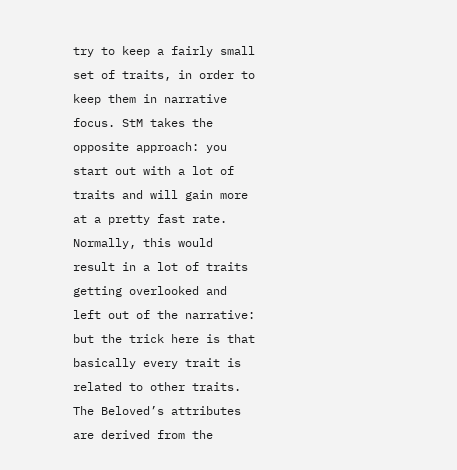try to keep a fairly small set of traits, in order to keep them in narrative focus. StM takes the opposite approach: you start out with a lot of traits and will gain more at a pretty fast rate. Normally, this would result in a lot of traits getting overlooked and left out of the narrative: but the trick here is that basically every trait is related to other traits. The Beloved’s attributes are derived from the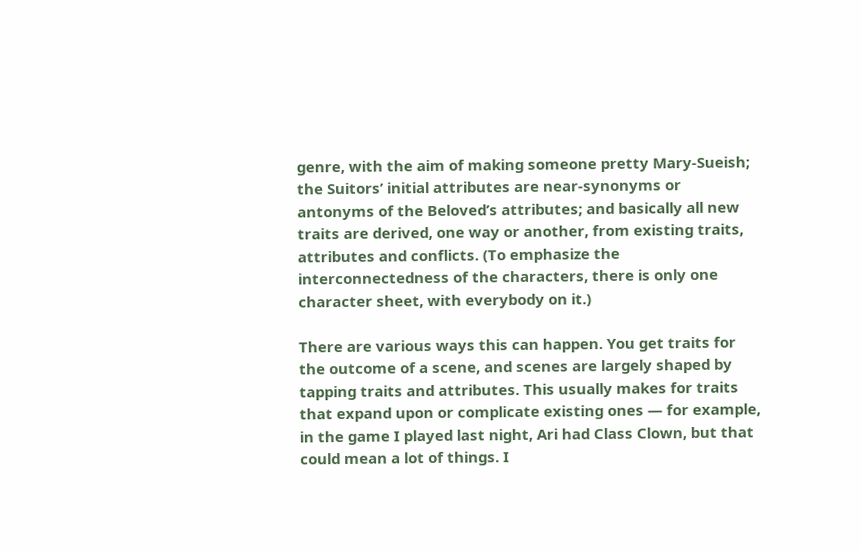genre, with the aim of making someone pretty Mary-Sueish; the Suitors’ initial attributes are near-synonyms or antonyms of the Beloved’s attributes; and basically all new traits are derived, one way or another, from existing traits, attributes and conflicts. (To emphasize the interconnectedness of the characters, there is only one character sheet, with everybody on it.)

There are various ways this can happen. You get traits for the outcome of a scene, and scenes are largely shaped by tapping traits and attributes. This usually makes for traits that expand upon or complicate existing ones — for example, in the game I played last night, Ari had Class Clown, but that could mean a lot of things. I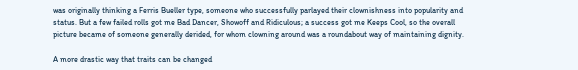was originally thinking a Ferris Bueller type, someone who successfully parlayed their clownishness into popularity and status. But a few failed rolls got me Bad Dancer, Showoff and Ridiculous; a success got me Keeps Cool, so the overall picture became of someone generally derided, for whom clowning around was a roundabout way of maintaining dignity.

A more drastic way that traits can be changed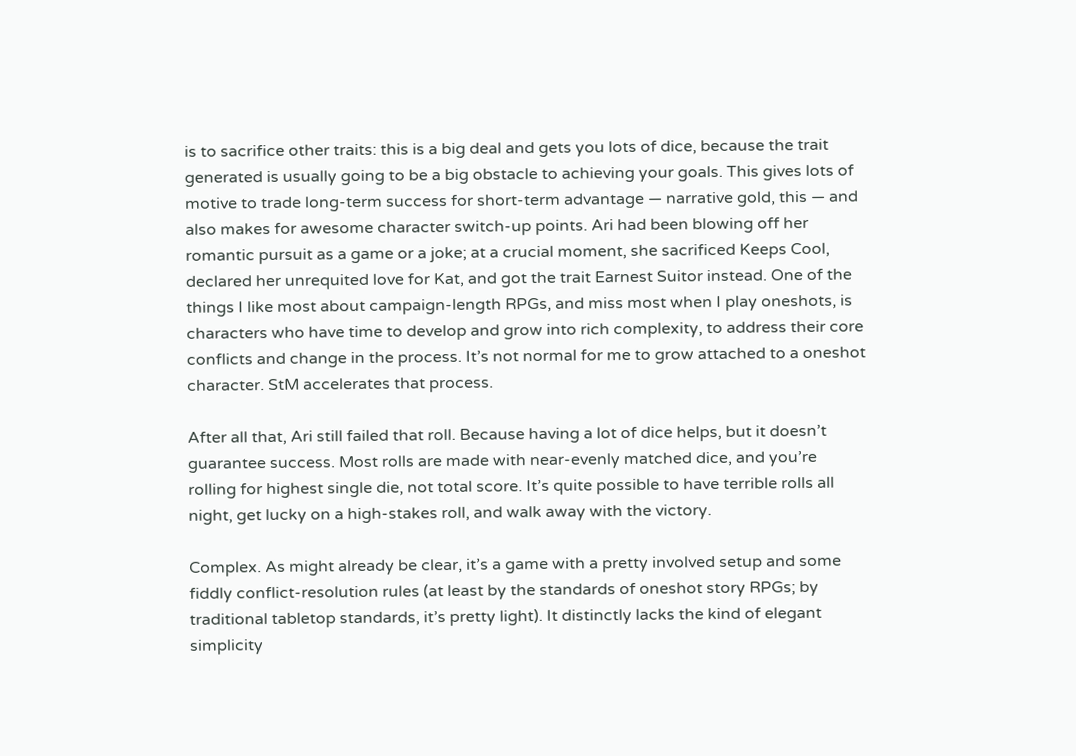is to sacrifice other traits: this is a big deal and gets you lots of dice, because the trait generated is usually going to be a big obstacle to achieving your goals. This gives lots of motive to trade long-term success for short-term advantage — narrative gold, this — and also makes for awesome character switch-up points. Ari had been blowing off her romantic pursuit as a game or a joke; at a crucial moment, she sacrificed Keeps Cool, declared her unrequited love for Kat, and got the trait Earnest Suitor instead. One of the things I like most about campaign-length RPGs, and miss most when I play oneshots, is characters who have time to develop and grow into rich complexity, to address their core conflicts and change in the process. It’s not normal for me to grow attached to a oneshot character. StM accelerates that process.

After all that, Ari still failed that roll. Because having a lot of dice helps, but it doesn’t guarantee success. Most rolls are made with near-evenly matched dice, and you’re rolling for highest single die, not total score. It’s quite possible to have terrible rolls all night, get lucky on a high-stakes roll, and walk away with the victory.

Complex. As might already be clear, it’s a game with a pretty involved setup and some fiddly conflict-resolution rules (at least by the standards of oneshot story RPGs; by traditional tabletop standards, it’s pretty light). It distinctly lacks the kind of elegant simplicity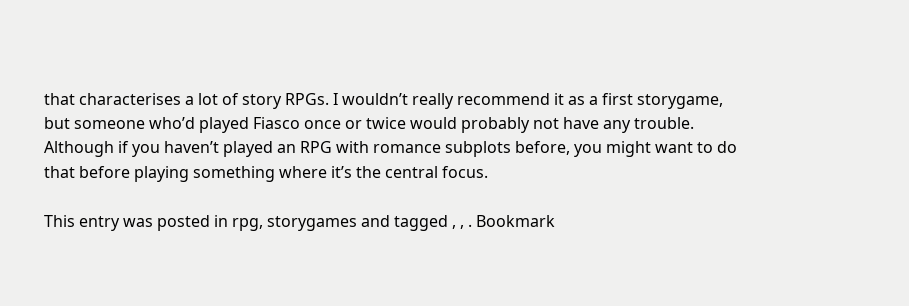that characterises a lot of story RPGs. I wouldn’t really recommend it as a first storygame, but someone who’d played Fiasco once or twice would probably not have any trouble. Although if you haven’t played an RPG with romance subplots before, you might want to do that before playing something where it’s the central focus.

This entry was posted in rpg, storygames and tagged , , . Bookmark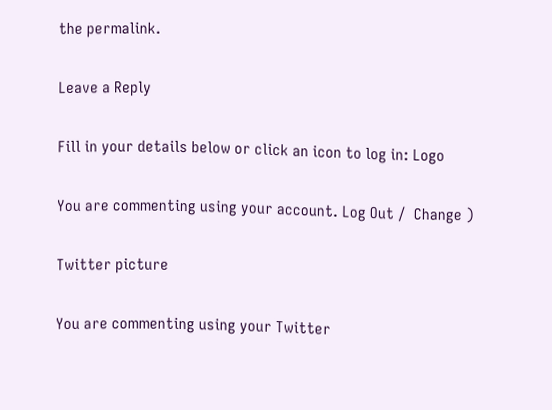the permalink.

Leave a Reply

Fill in your details below or click an icon to log in: Logo

You are commenting using your account. Log Out /  Change )

Twitter picture

You are commenting using your Twitter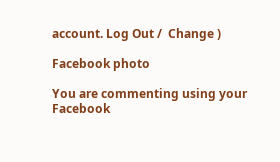account. Log Out /  Change )

Facebook photo

You are commenting using your Facebook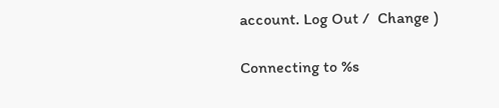account. Log Out /  Change )

Connecting to %s